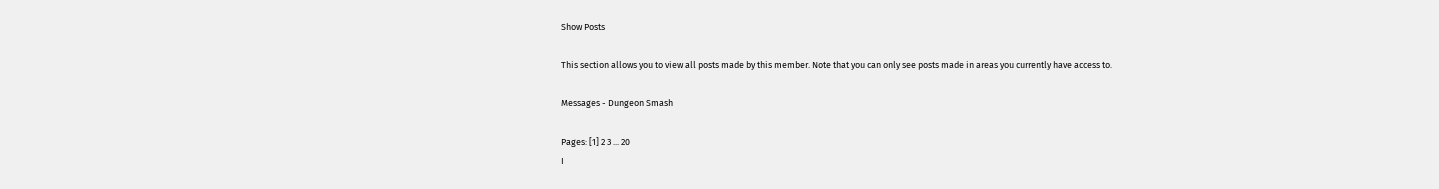Show Posts

This section allows you to view all posts made by this member. Note that you can only see posts made in areas you currently have access to.

Messages - Dungeon Smash

Pages: [1] 2 3 ... 20
I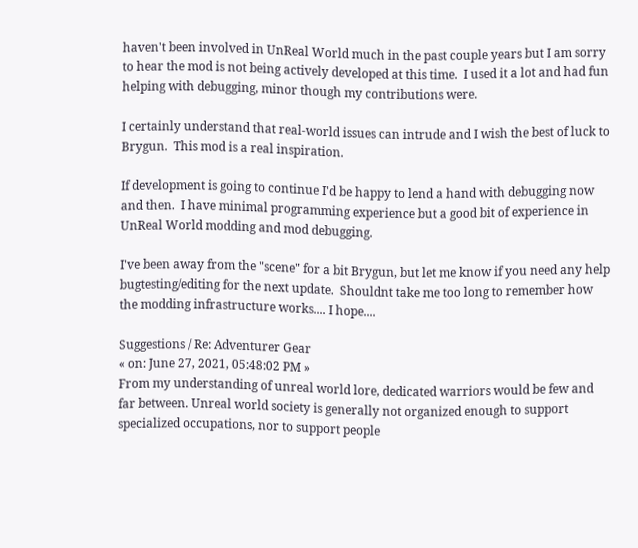haven't been involved in UnReal World much in the past couple years but I am sorry to hear the mod is not being actively developed at this time.  I used it a lot and had fun helping with debugging, minor though my contributions were.

I certainly understand that real-world issues can intrude and I wish the best of luck to Brygun.  This mod is a real inspiration.

If development is going to continue I'd be happy to lend a hand with debugging now and then.  I have minimal programming experience but a good bit of experience in UnReal World modding and mod debugging.

I've been away from the "scene" for a bit Brygun, but let me know if you need any help bugtesting/editing for the next update.  Shouldnt take me too long to remember how the modding infrastructure works.... I hope....

Suggestions / Re: Adventurer Gear
« on: June 27, 2021, 05:48:02 PM »
From my understanding of unreal world lore, dedicated warriors would be few and far between. Unreal world society is generally not organized enough to support specialized occupations, nor to support people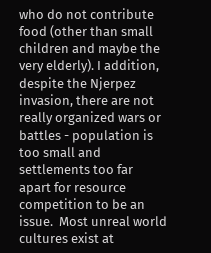who do not contribute food (other than small children and maybe the very elderly). I addition, despite the Njerpez invasion, there are not really organized wars or battles - population is too small and settlements too far apart for resource competition to be an issue.  Most unreal world cultures exist at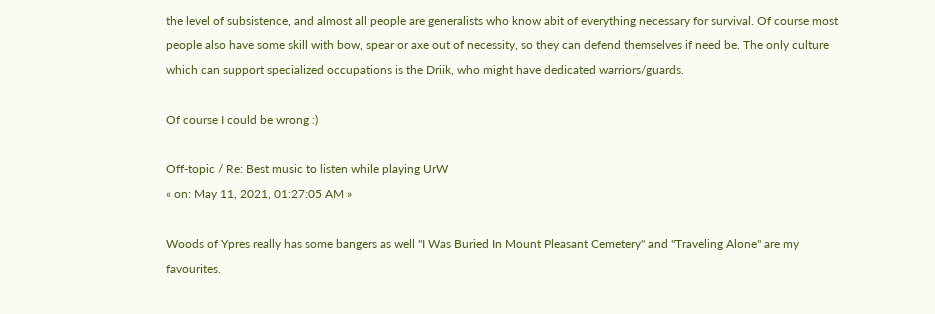the level of subsistence, and almost all people are generalists who know abit of everything necessary for survival. Of course most people also have some skill with bow, spear or axe out of necessity, so they can defend themselves if need be. The only culture which can support specialized occupations is the Driik, who might have dedicated warriors/guards.

Of course I could be wrong :)

Off-topic / Re: Best music to listen while playing UrW
« on: May 11, 2021, 01:27:05 AM »

Woods of Ypres really has some bangers as well "I Was Buried In Mount Pleasant Cemetery" and "Traveling Alone" are my favourites.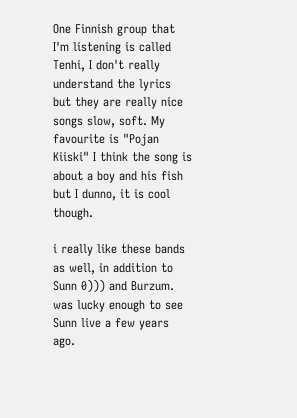One Finnish group that I'm listening is called Tenhi, I don't really understand the lyrics but they are really nice songs slow, soft. My favourite is "Pojan Kiiski" I think the song is about a boy and his fish but I dunno, it is cool though.

i really like these bands as well, in addition to Sunn 0))) and Burzum.  was lucky enough to see Sunn live a few years ago.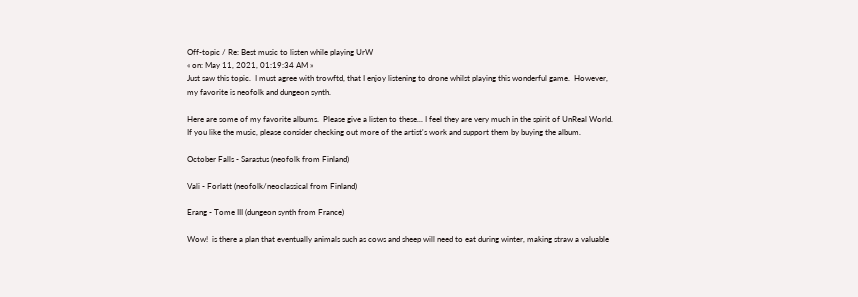Off-topic / Re: Best music to listen while playing UrW
« on: May 11, 2021, 01:19:34 AM »
Just saw this topic.  I must agree with trowftd, that I enjoy listening to drone whilst playing this wonderful game.  However, my favorite is neofolk and dungeon synth.

Here are some of my favorite albums.  Please give a listen to these... I feel they are very much in the spirit of UnReal World. If you like the music, please consider checking out more of the artist's work and support them by buying the album.

October Falls - Sarastus (neofolk from Finland)

Vali - Forlatt (neofolk/neoclassical from Finland)

Erang - Tome III (dungeon synth from France)

Wow!  is there a plan that eventually animals such as cows and sheep will need to eat during winter, making straw a valuable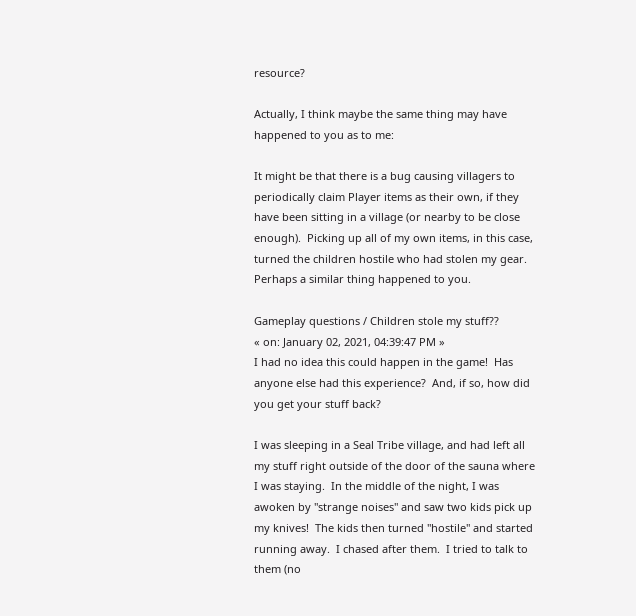resource?

Actually, I think maybe the same thing may have happened to you as to me:

It might be that there is a bug causing villagers to periodically claim Player items as their own, if they have been sitting in a village (or nearby to be close enough).  Picking up all of my own items, in this case, turned the children hostile who had stolen my gear.  Perhaps a similar thing happened to you.

Gameplay questions / Children stole my stuff??
« on: January 02, 2021, 04:39:47 PM »
I had no idea this could happen in the game!  Has anyone else had this experience?  And, if so, how did you get your stuff back?

I was sleeping in a Seal Tribe village, and had left all my stuff right outside of the door of the sauna where I was staying.  In the middle of the night, I was awoken by "strange noises" and saw two kids pick up my knives!  The kids then turned "hostile" and started running away.  I chased after them.  I tried to talk to them (no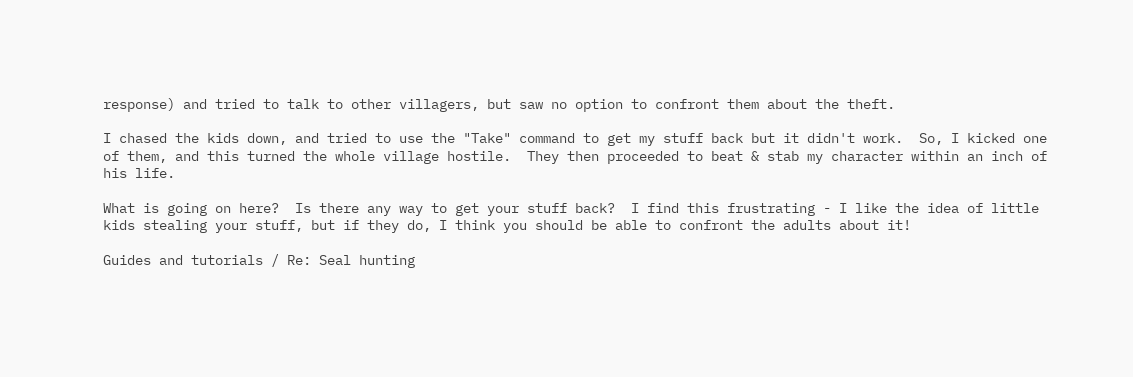response) and tried to talk to other villagers, but saw no option to confront them about the theft.

I chased the kids down, and tried to use the "Take" command to get my stuff back but it didn't work.  So, I kicked one of them, and this turned the whole village hostile.  They then proceeded to beat & stab my character within an inch of his life.

What is going on here?  Is there any way to get your stuff back?  I find this frustrating - I like the idea of little kids stealing your stuff, but if they do, I think you should be able to confront the adults about it!

Guides and tutorials / Re: Seal hunting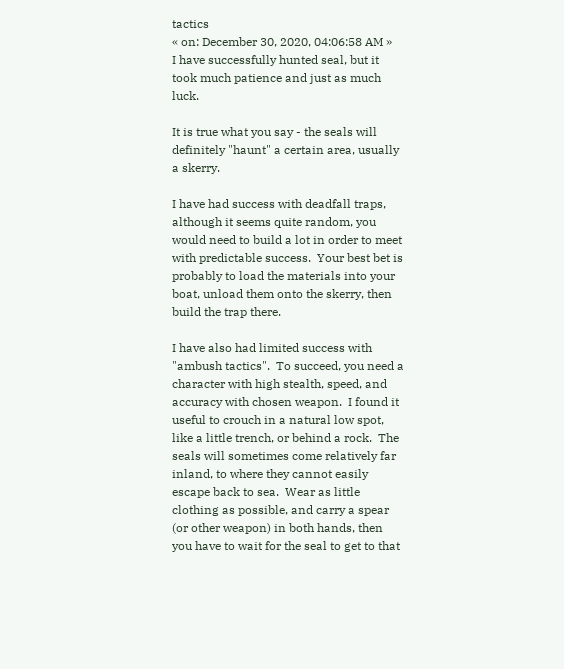tactics
« on: December 30, 2020, 04:06:58 AM »
I have successfully hunted seal, but it took much patience and just as much luck.

It is true what you say - the seals will definitely "haunt" a certain area, usually a skerry.

I have had success with deadfall traps, although it seems quite random, you would need to build a lot in order to meet with predictable success.  Your best bet is probably to load the materials into your boat, unload them onto the skerry, then build the trap there.

I have also had limited success with "ambush tactics".  To succeed, you need a character with high stealth, speed, and accuracy with chosen weapon.  I found it useful to crouch in a natural low spot, like a little trench, or behind a rock.  The seals will sometimes come relatively far inland, to where they cannot easily escape back to sea.  Wear as little clothing as possible, and carry a spear (or other weapon) in both hands, then you have to wait for the seal to get to that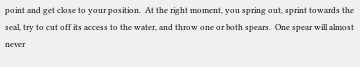point and get close to your position.  At the right moment, you spring out, sprint towards the seal, try to cut off its access to the water, and throw one or both spears.  One spear will almost never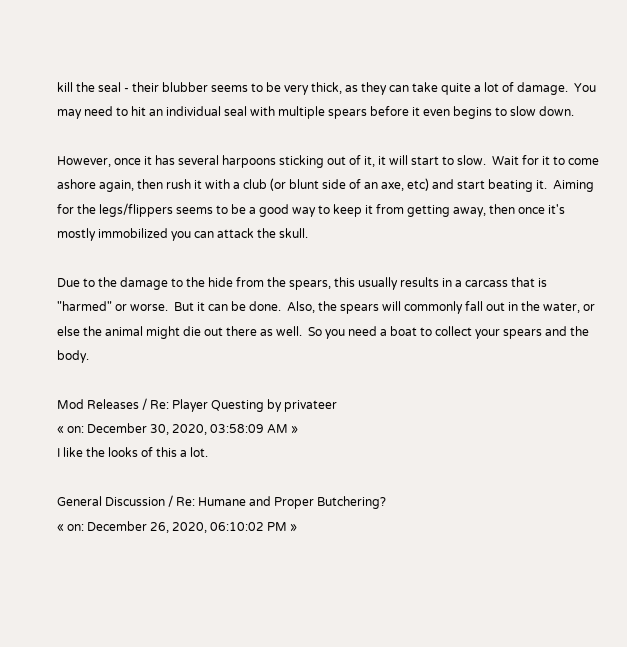kill the seal - their blubber seems to be very thick, as they can take quite a lot of damage.  You may need to hit an individual seal with multiple spears before it even begins to slow down.

However, once it has several harpoons sticking out of it, it will start to slow.  Wait for it to come ashore again, then rush it with a club (or blunt side of an axe, etc) and start beating it.  Aiming for the legs/flippers seems to be a good way to keep it from getting away, then once it's mostly immobilized you can attack the skull.

Due to the damage to the hide from the spears, this usually results in a carcass that is "harmed" or worse.  But it can be done.  Also, the spears will commonly fall out in the water, or else the animal might die out there as well.  So you need a boat to collect your spears and the body.

Mod Releases / Re: Player Questing by privateer
« on: December 30, 2020, 03:58:09 AM »
I like the looks of this a lot.

General Discussion / Re: Humane and Proper Butchering?
« on: December 26, 2020, 06:10:02 PM »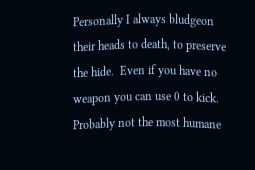Personally I always bludgeon their heads to death, to preserve the hide.  Even if you have no weapon you can use 0 to kick.  Probably not the most humane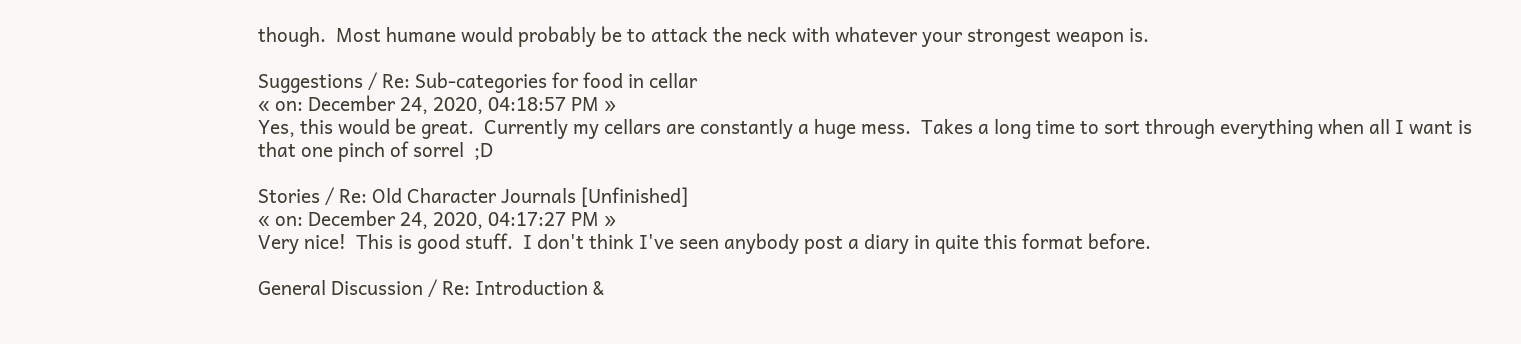though.  Most humane would probably be to attack the neck with whatever your strongest weapon is.

Suggestions / Re: Sub-categories for food in cellar
« on: December 24, 2020, 04:18:57 PM »
Yes, this would be great.  Currently my cellars are constantly a huge mess.  Takes a long time to sort through everything when all I want is that one pinch of sorrel  ;D

Stories / Re: Old Character Journals [Unfinished]
« on: December 24, 2020, 04:17:27 PM »
Very nice!  This is good stuff.  I don't think I've seen anybody post a diary in quite this format before.

General Discussion / Re: Introduction &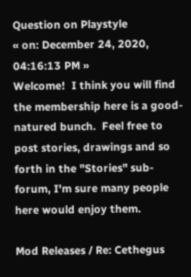Question on Playstyle
« on: December 24, 2020, 04:16:13 PM »
Welcome!  I think you will find the membership here is a good-natured bunch.  Feel free to post stories, drawings and so forth in the "Stories" sub-forum, I'm sure many people here would enjoy them.

Mod Releases / Re: Cethegus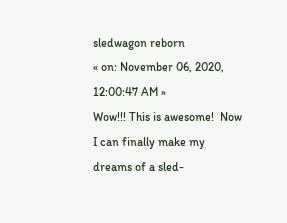sledwagon reborn
« on: November 06, 2020, 12:00:47 AM »
Wow!!! This is awesome!  Now I can finally make my dreams of a sled-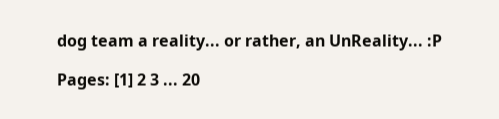dog team a reality... or rather, an UnReality... :P

Pages: [1] 2 3 ... 20